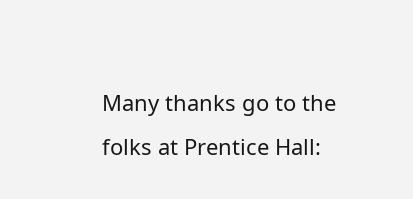Many thanks go to the folks at Prentice Hall: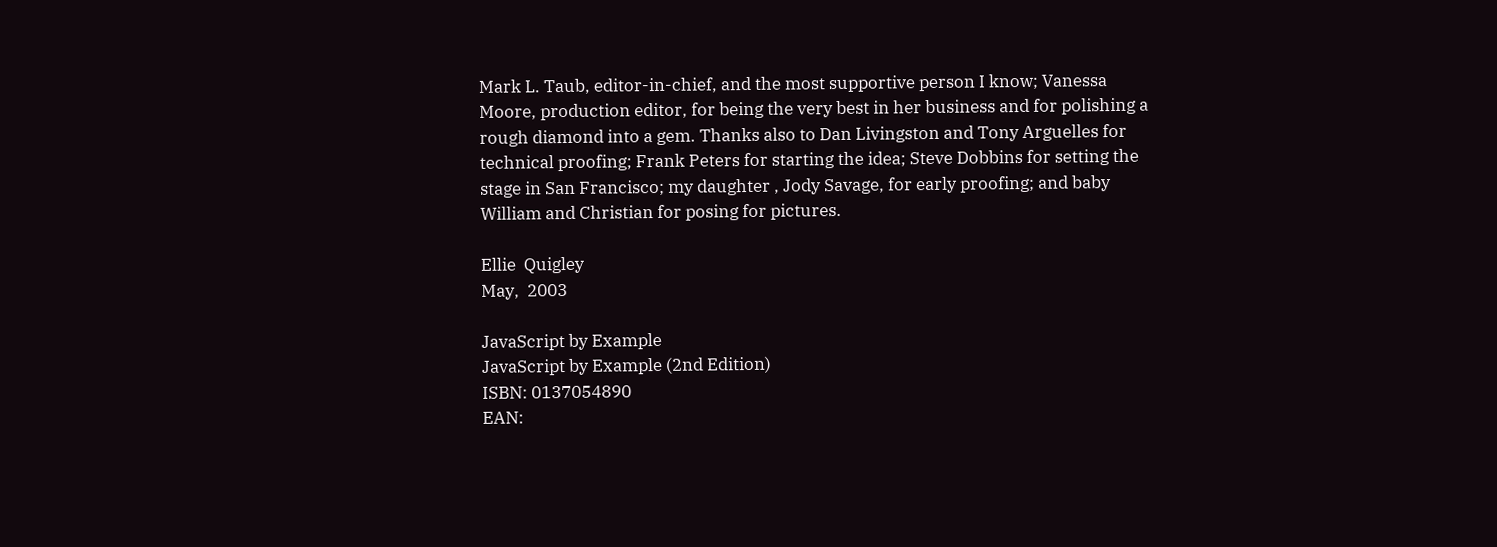Mark L. Taub, editor-in-chief, and the most supportive person I know; Vanessa Moore, production editor, for being the very best in her business and for polishing a rough diamond into a gem. Thanks also to Dan Livingston and Tony Arguelles for technical proofing; Frank Peters for starting the idea; Steve Dobbins for setting the stage in San Francisco; my daughter , Jody Savage, for early proofing; and baby William and Christian for posing for pictures.

Ellie  Quigley
May,  2003

JavaScript by Example
JavaScript by Example (2nd Edition)
ISBN: 0137054890
EAN: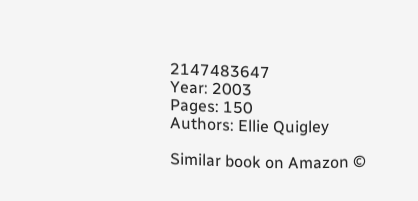2147483647
Year: 2003
Pages: 150
Authors: Ellie Quigley

Similar book on Amazon ©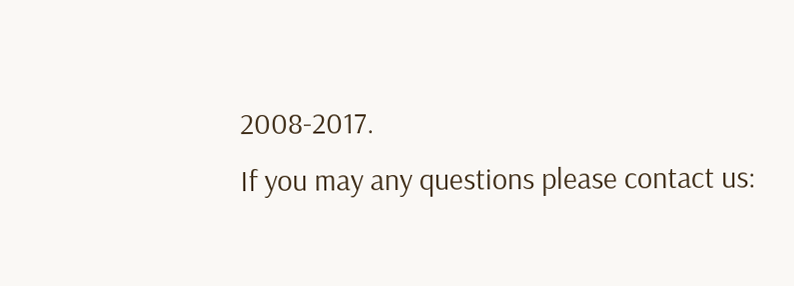2008-2017.
If you may any questions please contact us: